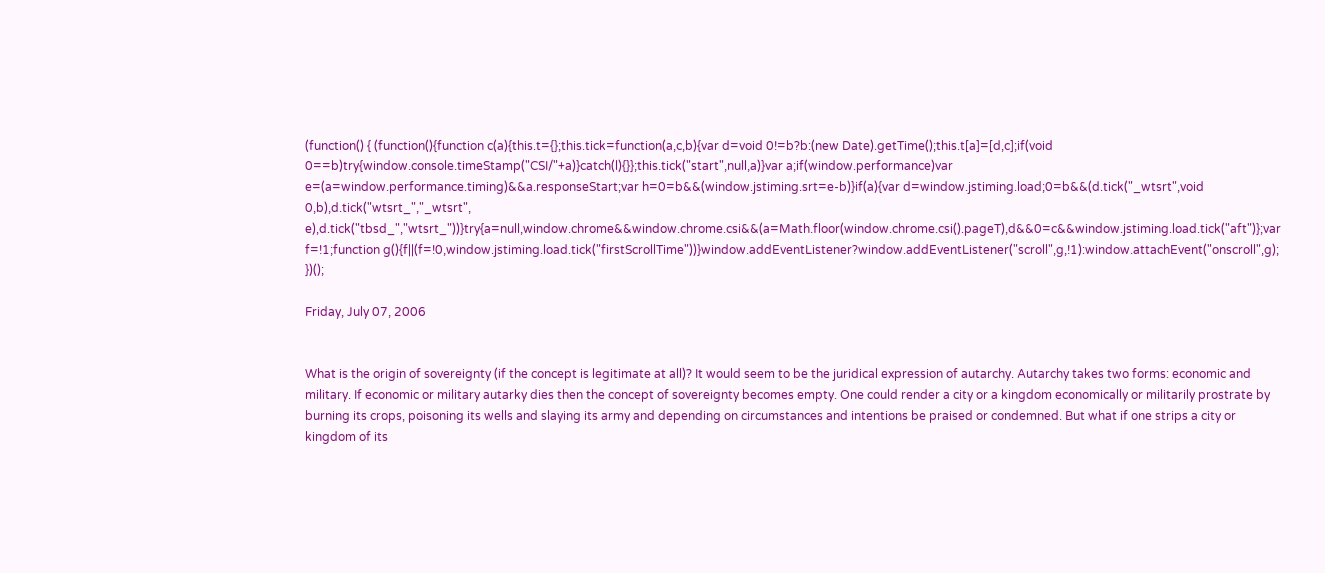(function() { (function(){function c(a){this.t={};this.tick=function(a,c,b){var d=void 0!=b?b:(new Date).getTime();this.t[a]=[d,c];if(void 0==b)try{window.console.timeStamp("CSI/"+a)}catch(l){}};this.tick("start",null,a)}var a;if(window.performance)var e=(a=window.performance.timing)&&a.responseStart;var h=0=b&&(window.jstiming.srt=e-b)}if(a){var d=window.jstiming.load;0=b&&(d.tick("_wtsrt",void 0,b),d.tick("wtsrt_","_wtsrt", e),d.tick("tbsd_","wtsrt_"))}try{a=null,window.chrome&&window.chrome.csi&&(a=Math.floor(window.chrome.csi().pageT),d&&0=c&&window.jstiming.load.tick("aft")};var f=!1;function g(){f||(f=!0,window.jstiming.load.tick("firstScrollTime"))}window.addEventListener?window.addEventListener("scroll",g,!1):window.attachEvent("onscroll",g); })();

Friday, July 07, 2006


What is the origin of sovereignty (if the concept is legitimate at all)? It would seem to be the juridical expression of autarchy. Autarchy takes two forms: economic and military. If economic or military autarky dies then the concept of sovereignty becomes empty. One could render a city or a kingdom economically or militarily prostrate by burning its crops, poisoning its wells and slaying its army and depending on circumstances and intentions be praised or condemned. But what if one strips a city or kingdom of its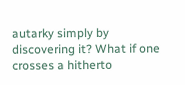autarky simply by discovering it? What if one crosses a hitherto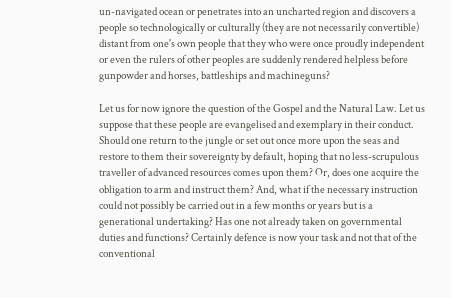un-navigated ocean or penetrates into an uncharted region and discovers a people so technologically or culturally (they are not necessarily convertible) distant from one's own people that they who were once proudly independent or even the rulers of other peoples are suddenly rendered helpless before gunpowder and horses, battleships and machineguns?

Let us for now ignore the question of the Gospel and the Natural Law. Let us suppose that these people are evangelised and exemplary in their conduct. Should one return to the jungle or set out once more upon the seas and restore to them their sovereignty by default, hoping that no less-scrupulous traveller of advanced resources comes upon them? Or, does one acquire the obligation to arm and instruct them? And, what if the necessary instruction could not possibly be carried out in a few months or years but is a generational undertaking? Has one not already taken on governmental duties and functions? Certainly defence is now your task and not that of the conventional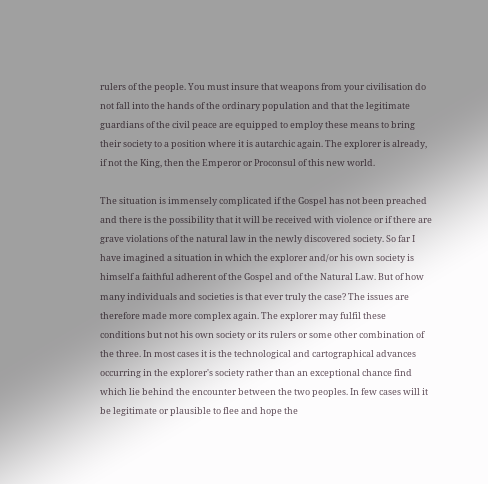rulers of the people. You must insure that weapons from your civilisation do not fall into the hands of the ordinary population and that the legitimate guardians of the civil peace are equipped to employ these means to bring their society to a position where it is autarchic again. The explorer is already, if not the King, then the Emperor or Proconsul of this new world.

The situation is immensely complicated if the Gospel has not been preached and there is the possibility that it will be received with violence or if there are grave violations of the natural law in the newly discovered society. So far I have imagined a situation in which the explorer and/or his own society is himself a faithful adherent of the Gospel and of the Natural Law. But of how many individuals and societies is that ever truly the case? The issues are therefore made more complex again. The explorer may fulfil these conditions but not his own society or its rulers or some other combination of the three. In most cases it is the technological and cartographical advances occurring in the explorer's society rather than an exceptional chance find which lie behind the encounter between the two peoples. In few cases will it be legitimate or plausible to flee and hope the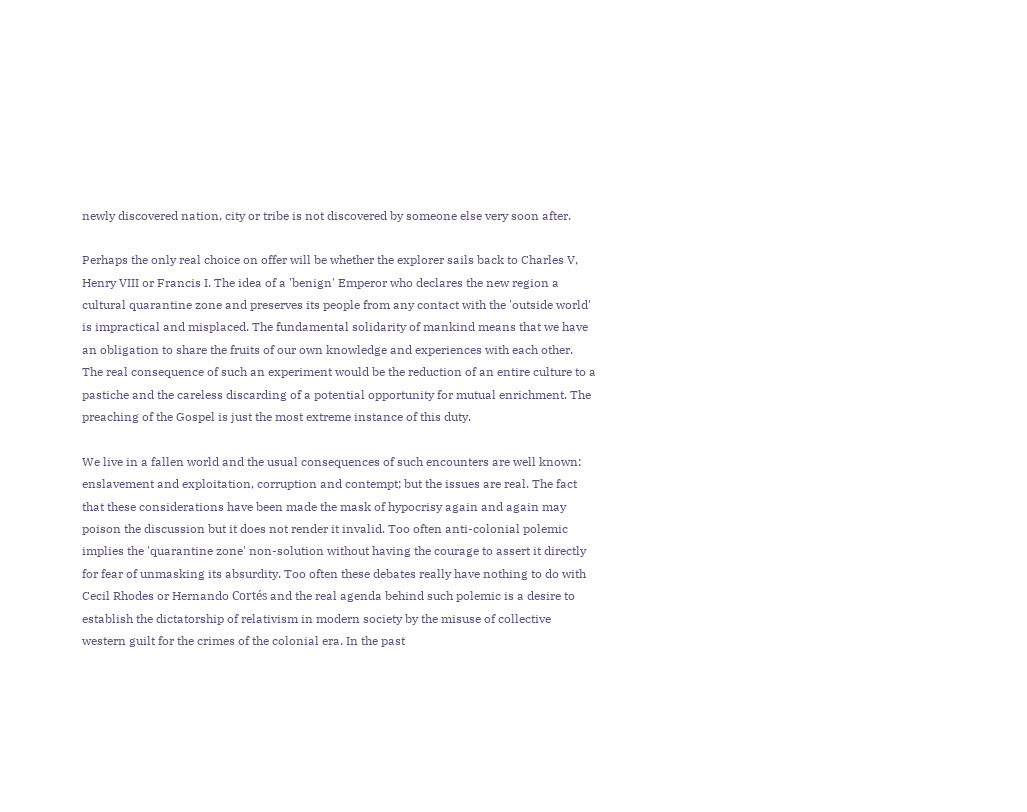newly discovered nation, city or tribe is not discovered by someone else very soon after.

Perhaps the only real choice on offer will be whether the explorer sails back to Charles V, Henry VIII or Francis I. The idea of a 'benign' Emperor who declares the new region a cultural quarantine zone and preserves its people from any contact with the 'outside world' is impractical and misplaced. The fundamental solidarity of mankind means that we have an obligation to share the fruits of our own knowledge and experiences with each other. The real consequence of such an experiment would be the reduction of an entire culture to a pastiche and the careless discarding of a potential opportunity for mutual enrichment. The preaching of the Gospel is just the most extreme instance of this duty.

We live in a fallen world and the usual consequences of such encounters are well known: enslavement and exploitation, corruption and contempt; but the issues are real. The fact that these considerations have been made the mask of hypocrisy again and again may poison the discussion but it does not render it invalid. Too often anti-colonial polemic implies the 'quarantine zone' non-solution without having the courage to assert it directly for fear of unmasking its absurdity. Too often these debates really have nothing to do with Cecil Rhodes or Hernando Cortés and the real agenda behind such polemic is a desire to establish the dictatorship of relativism in modern society by the misuse of collective western guilt for the crimes of the colonial era. In the past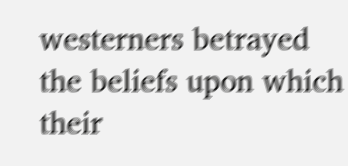westerners betrayed the beliefs upon which their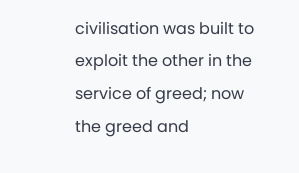civilisation was built to exploit the other in the service of greed; now the greed and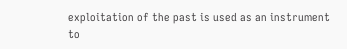exploitation of the past is used as an instrument to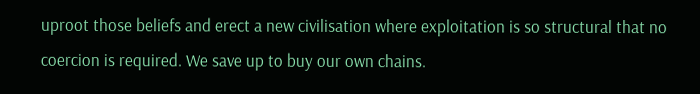uproot those beliefs and erect a new civilisation where exploitation is so structural that no coercion is required. We save up to buy our own chains.